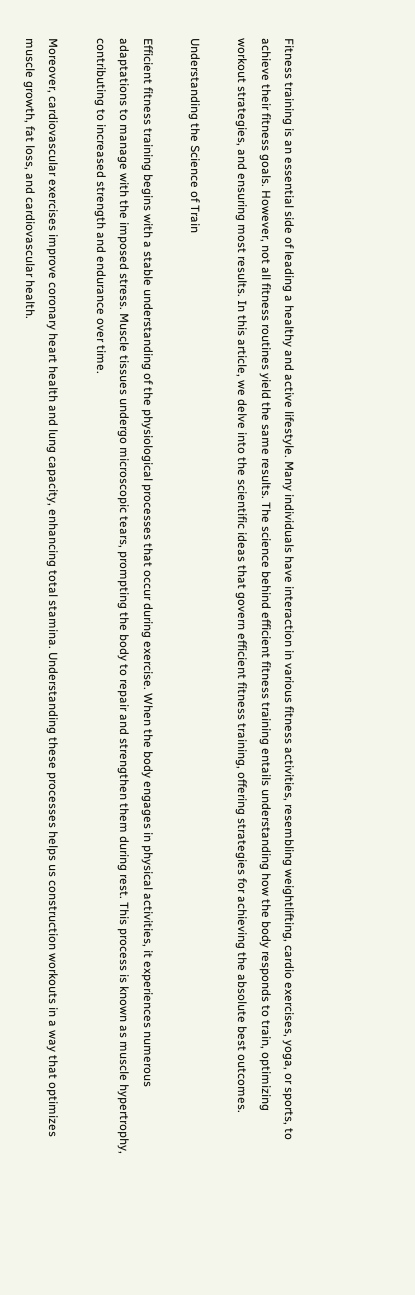Fitness training is an essential side of leading a healthy and active lifestyle. Many individuals have interaction in various fitness activities, resembling weightlifting, cardio exercises, yoga, or sports, to achieve their fitness goals. However, not all fitness routines yield the same results. The science behind efficient fitness training entails understanding how the body responds to train, optimizing workout strategies, and ensuring most results. In this article, we delve into the scientific ideas that govern efficient fitness training, offering strategies for achieving the absolute best outcomes.

Understanding the Science of Train

Efficient fitness training begins with a stable understanding of the physiological processes that occur during exercise. When the body engages in physical activities, it experiences numerous adaptations to manage with the imposed stress. Muscle tissues undergo microscopic tears, prompting the body to repair and strengthen them during rest. This process is known as muscle hypertrophy, contributing to increased strength and endurance over time.

Moreover, cardiovascular exercises improve coronary heart health and lung capacity, enhancing total stamina. Understanding these processes helps us construction workouts in a way that optimizes muscle growth, fat loss, and cardiovascular health.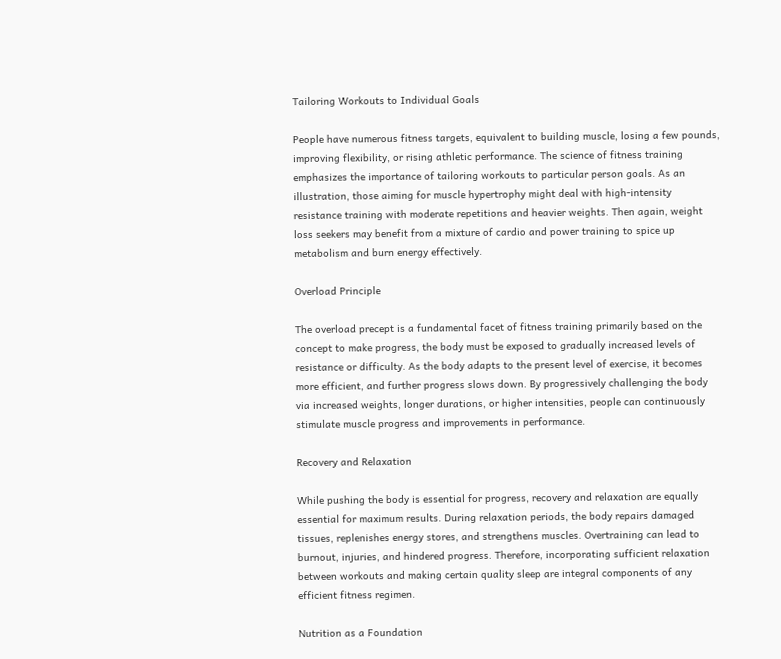Tailoring Workouts to Individual Goals

People have numerous fitness targets, equivalent to building muscle, losing a few pounds, improving flexibility, or rising athletic performance. The science of fitness training emphasizes the importance of tailoring workouts to particular person goals. As an illustration, those aiming for muscle hypertrophy might deal with high-intensity resistance training with moderate repetitions and heavier weights. Then again, weight loss seekers may benefit from a mixture of cardio and power training to spice up metabolism and burn energy effectively.

Overload Principle

The overload precept is a fundamental facet of fitness training primarily based on the concept to make progress, the body must be exposed to gradually increased levels of resistance or difficulty. As the body adapts to the present level of exercise, it becomes more efficient, and further progress slows down. By progressively challenging the body via increased weights, longer durations, or higher intensities, people can continuously stimulate muscle progress and improvements in performance.

Recovery and Relaxation

While pushing the body is essential for progress, recovery and relaxation are equally essential for maximum results. During relaxation periods, the body repairs damaged tissues, replenishes energy stores, and strengthens muscles. Overtraining can lead to burnout, injuries, and hindered progress. Therefore, incorporating sufficient relaxation between workouts and making certain quality sleep are integral components of any efficient fitness regimen.

Nutrition as a Foundation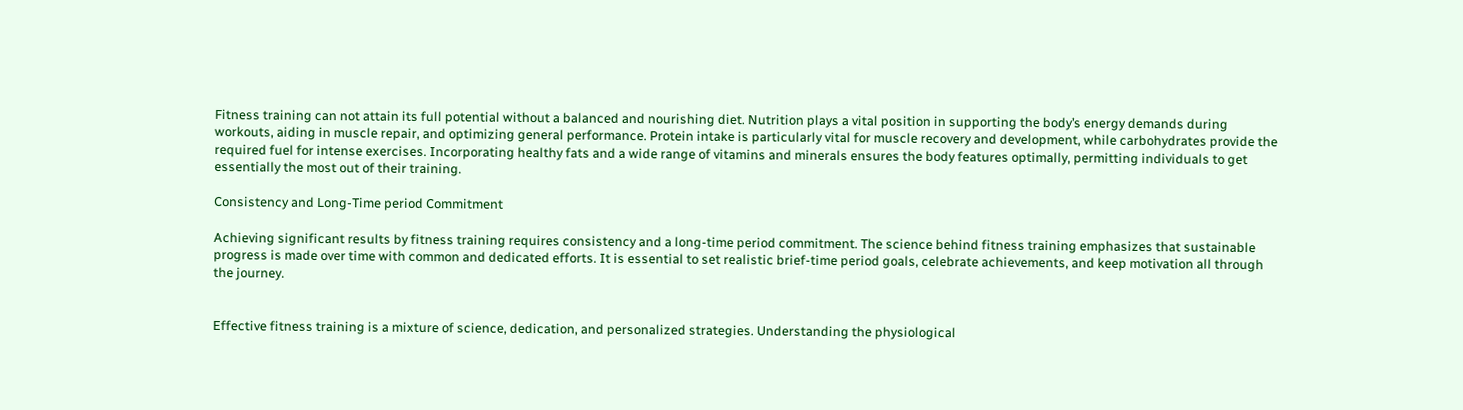Fitness training can not attain its full potential without a balanced and nourishing diet. Nutrition plays a vital position in supporting the body’s energy demands during workouts, aiding in muscle repair, and optimizing general performance. Protein intake is particularly vital for muscle recovery and development, while carbohydrates provide the required fuel for intense exercises. Incorporating healthy fats and a wide range of vitamins and minerals ensures the body features optimally, permitting individuals to get essentially the most out of their training.

Consistency and Long-Time period Commitment

Achieving significant results by fitness training requires consistency and a long-time period commitment. The science behind fitness training emphasizes that sustainable progress is made over time with common and dedicated efforts. It is essential to set realistic brief-time period goals, celebrate achievements, and keep motivation all through the journey.


Effective fitness training is a mixture of science, dedication, and personalized strategies. Understanding the physiological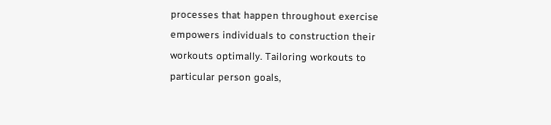processes that happen throughout exercise empowers individuals to construction their workouts optimally. Tailoring workouts to particular person goals,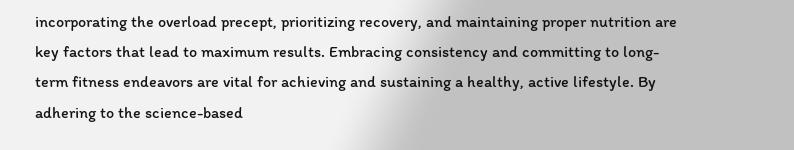incorporating the overload precept, prioritizing recovery, and maintaining proper nutrition are key factors that lead to maximum results. Embracing consistency and committing to long-term fitness endeavors are vital for achieving and sustaining a healthy, active lifestyle. By adhering to the science-based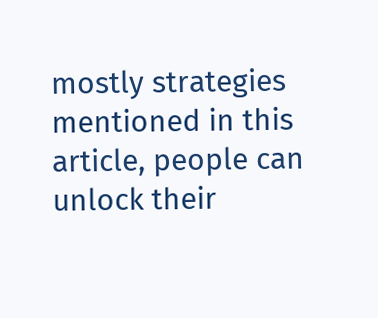mostly strategies mentioned in this article, people can unlock their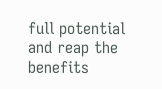full potential and reap the benefits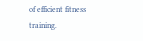of efficient fitness training.